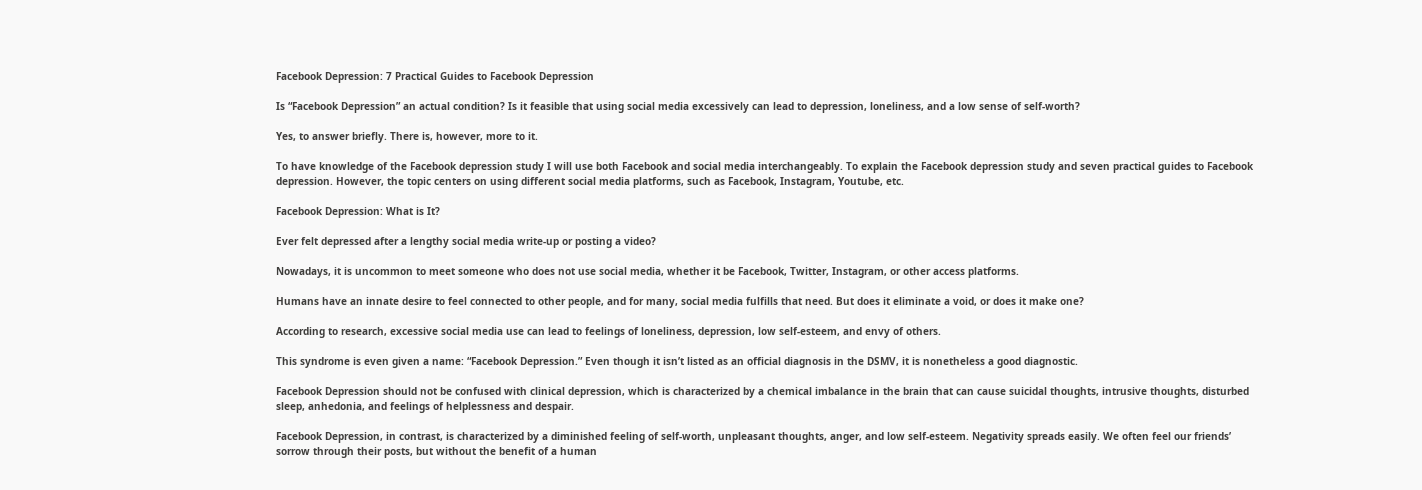Facebook Depression: 7 Practical Guides to Facebook Depression

Is “Facebook Depression” an actual condition? Is it feasible that using social media excessively can lead to depression, loneliness, and a low sense of self-worth?

Yes, to answer briefly. There is, however, more to it.

To have knowledge of the Facebook depression study I will use both Facebook and social media interchangeably. To explain the Facebook depression study and seven practical guides to Facebook depression. However, the topic centers on using different social media platforms, such as Facebook, Instagram, Youtube, etc.

Facebook Depression: What is It?

Ever felt depressed after a lengthy social media write-up or posting a video?

Nowadays, it is uncommon to meet someone who does not use social media, whether it be Facebook, Twitter, Instagram, or other access platforms.

Humans have an innate desire to feel connected to other people, and for many, social media fulfills that need. But does it eliminate a void, or does it make one?

According to research, excessive social media use can lead to feelings of loneliness, depression, low self-esteem, and envy of others.

This syndrome is even given a name: “Facebook Depression.” Even though it isn’t listed as an official diagnosis in the DSMV, it is nonetheless a good diagnostic.

Facebook Depression should not be confused with clinical depression, which is characterized by a chemical imbalance in the brain that can cause suicidal thoughts, intrusive thoughts, disturbed sleep, anhedonia, and feelings of helplessness and despair.

Facebook Depression, in contrast, is characterized by a diminished feeling of self-worth, unpleasant thoughts, anger, and low self-esteem. Negativity spreads easily. We often feel our friends’ sorrow through their posts, but without the benefit of a human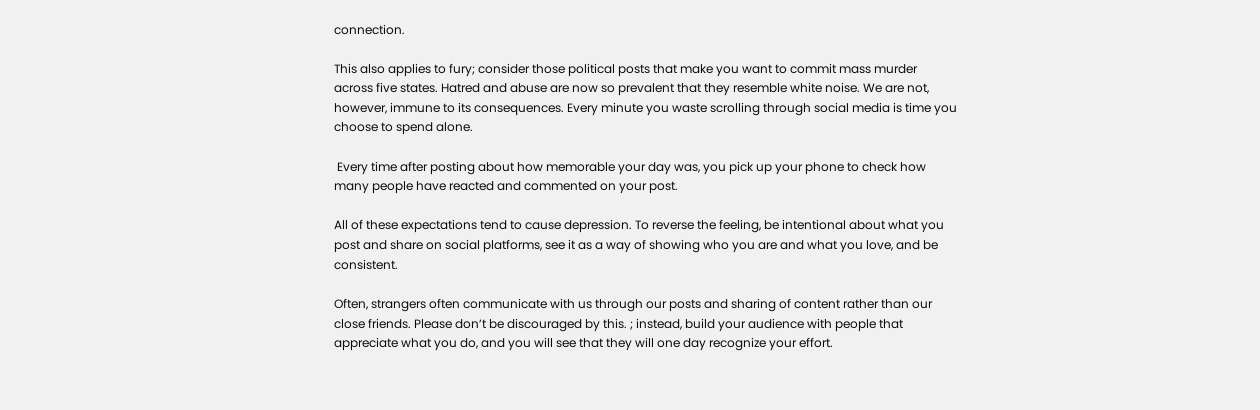connection.

This also applies to fury; consider those political posts that make you want to commit mass murder across five states. Hatred and abuse are now so prevalent that they resemble white noise. We are not, however, immune to its consequences. Every minute you waste scrolling through social media is time you choose to spend alone.

 Every time after posting about how memorable your day was, you pick up your phone to check how many people have reacted and commented on your post.

All of these expectations tend to cause depression. To reverse the feeling, be intentional about what you post and share on social platforms, see it as a way of showing who you are and what you love, and be consistent.

Often, strangers often communicate with us through our posts and sharing of content rather than our close friends. Please don’t be discouraged by this. ; instead, build your audience with people that appreciate what you do, and you will see that they will one day recognize your effort.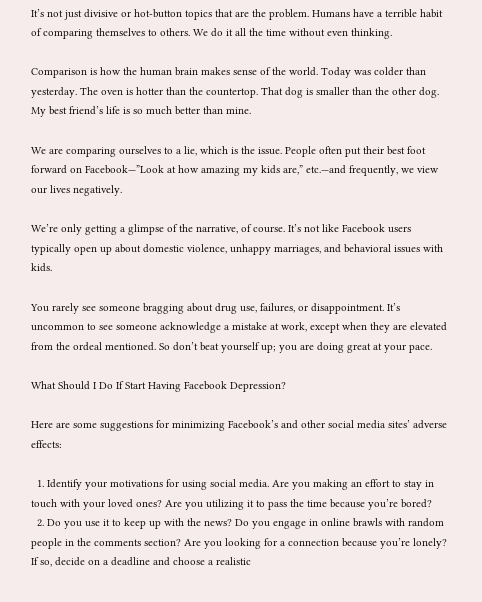It’s not just divisive or hot-button topics that are the problem. Humans have a terrible habit of comparing themselves to others. We do it all the time without even thinking.

Comparison is how the human brain makes sense of the world. Today was colder than yesterday. The oven is hotter than the countertop. That dog is smaller than the other dog. My best friend’s life is so much better than mine.

We are comparing ourselves to a lie, which is the issue. People often put their best foot forward on Facebook—”Look at how amazing my kids are,” etc.—and frequently, we view our lives negatively.

We’re only getting a glimpse of the narrative, of course. It’s not like Facebook users typically open up about domestic violence, unhappy marriages, and behavioral issues with kids.

You rarely see someone bragging about drug use, failures, or disappointment. It’s uncommon to see someone acknowledge a mistake at work, except when they are elevated from the ordeal mentioned. So don’t beat yourself up; you are doing great at your pace.

What Should I Do If Start Having Facebook Depression?

Here are some suggestions for minimizing Facebook’s and other social media sites’ adverse effects:

  1. Identify your motivations for using social media. Are you making an effort to stay in touch with your loved ones? Are you utilizing it to pass the time because you’re bored?
  2. Do you use it to keep up with the news? Do you engage in online brawls with random people in the comments section? Are you looking for a connection because you’re lonely? If so, decide on a deadline and choose a realistic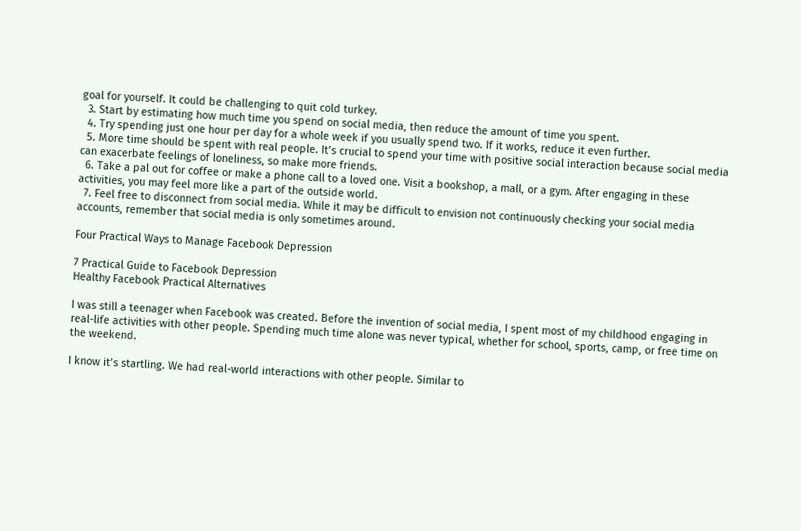goal for yourself. It could be challenging to quit cold turkey.
  3. Start by estimating how much time you spend on social media, then reduce the amount of time you spent.
  4. Try spending just one hour per day for a whole week if you usually spend two. If it works, reduce it even further.
  5. More time should be spent with real people. It’s crucial to spend your time with positive social interaction because social media can exacerbate feelings of loneliness, so make more friends.
  6. Take a pal out for coffee or make a phone call to a loved one. Visit a bookshop, a mall, or a gym. After engaging in these activities, you may feel more like a part of the outside world.
  7. Feel free to disconnect from social media. While it may be difficult to envision not continuously checking your social media accounts, remember that social media is only sometimes around.

Four Practical Ways to Manage Facebook Depression

7 Practical Guide to Facebook Depression
Healthy Facebook Practical Alternatives

I was still a teenager when Facebook was created. Before the invention of social media, I spent most of my childhood engaging in real-life activities with other people. Spending much time alone was never typical, whether for school, sports, camp, or free time on the weekend.

I know it’s startling. We had real-world interactions with other people. Similar to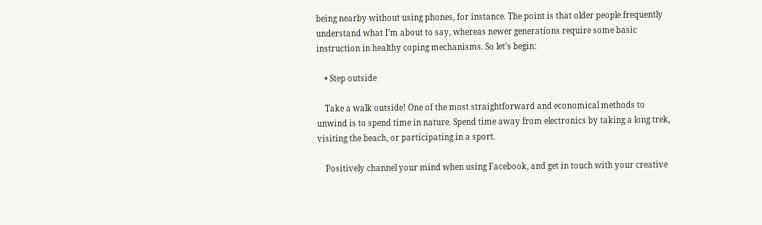being nearby without using phones, for instance. The point is that older people frequently understand what I’m about to say, whereas newer generations require some basic instruction in healthy coping mechanisms. So let’s begin:

    • Step outside

    Take a walk outside! One of the most straightforward and economical methods to unwind is to spend time in nature. Spend time away from electronics by taking a long trek, visiting the beach, or participating in a sport.

    Positively channel your mind when using Facebook, and get in touch with your creative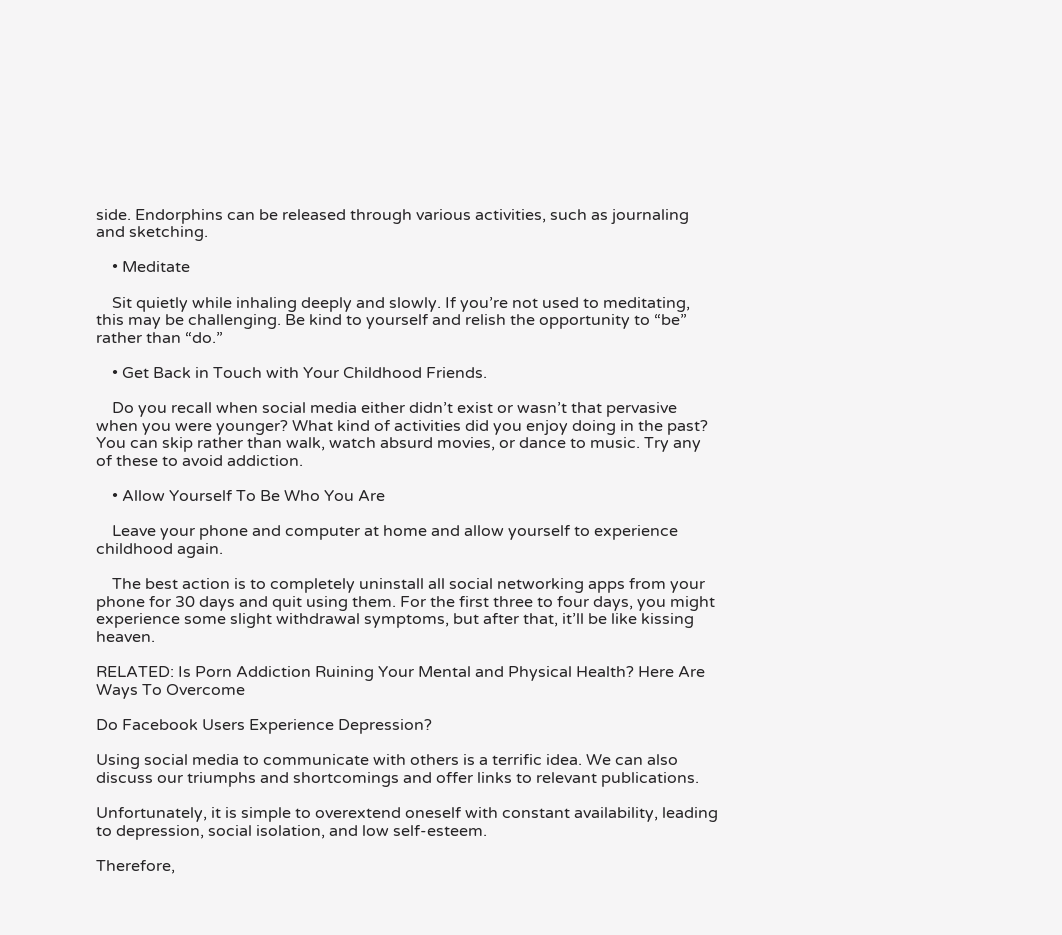side. Endorphins can be released through various activities, such as journaling and sketching.

    • Meditate

    Sit quietly while inhaling deeply and slowly. If you’re not used to meditating, this may be challenging. Be kind to yourself and relish the opportunity to “be” rather than “do.”

    • Get Back in Touch with Your Childhood Friends.

    Do you recall when social media either didn’t exist or wasn’t that pervasive when you were younger? What kind of activities did you enjoy doing in the past? You can skip rather than walk, watch absurd movies, or dance to music. Try any of these to avoid addiction.

    • Allow Yourself To Be Who You Are

    Leave your phone and computer at home and allow yourself to experience childhood again.

    The best action is to completely uninstall all social networking apps from your phone for 30 days and quit using them. For the first three to four days, you might experience some slight withdrawal symptoms, but after that, it’ll be like kissing heaven.

RELATED: Is Porn Addiction Ruining Your Mental and Physical Health? Here Are Ways To Overcome

Do Facebook Users Experience Depression?

Using social media to communicate with others is a terrific idea. We can also discuss our triumphs and shortcomings and offer links to relevant publications.

Unfortunately, it is simple to overextend oneself with constant availability, leading to depression, social isolation, and low self-esteem.

Therefore,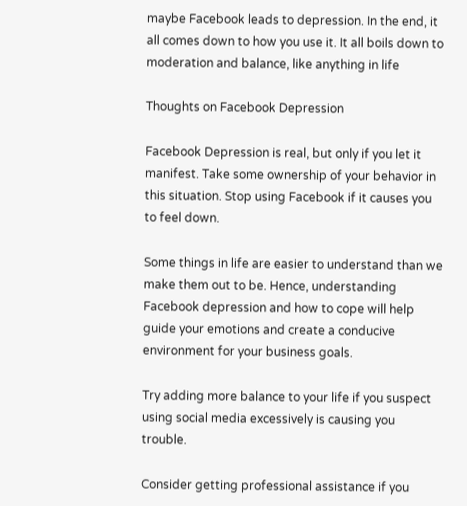maybe Facebook leads to depression. In the end, it all comes down to how you use it. It all boils down to moderation and balance, like anything in life

Thoughts on Facebook Depression

Facebook Depression is real, but only if you let it manifest. Take some ownership of your behavior in this situation. Stop using Facebook if it causes you to feel down.

Some things in life are easier to understand than we make them out to be. Hence, understanding Facebook depression and how to cope will help guide your emotions and create a conducive environment for your business goals.

Try adding more balance to your life if you suspect using social media excessively is causing you trouble.

Consider getting professional assistance if you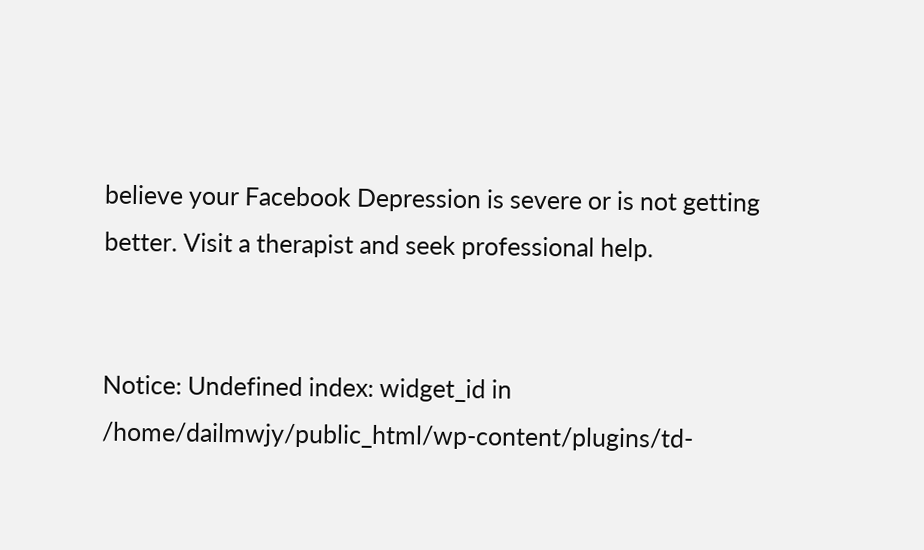believe your Facebook Depression is severe or is not getting better. Visit a therapist and seek professional help.


Notice: Undefined index: widget_id in /home/dailmwjy/public_html/wp-content/plugins/td-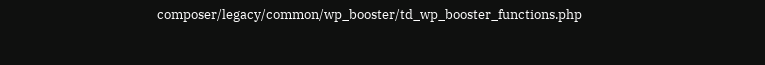composer/legacy/common/wp_booster/td_wp_booster_functions.php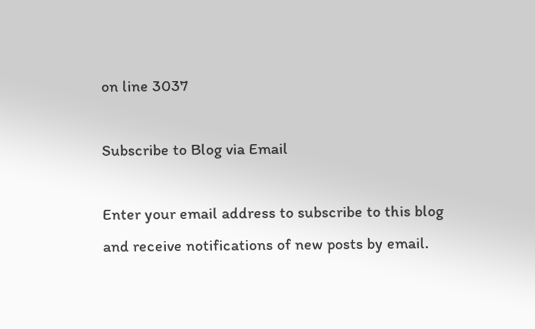on line 3037

Subscribe to Blog via Email

Enter your email address to subscribe to this blog and receive notifications of new posts by email.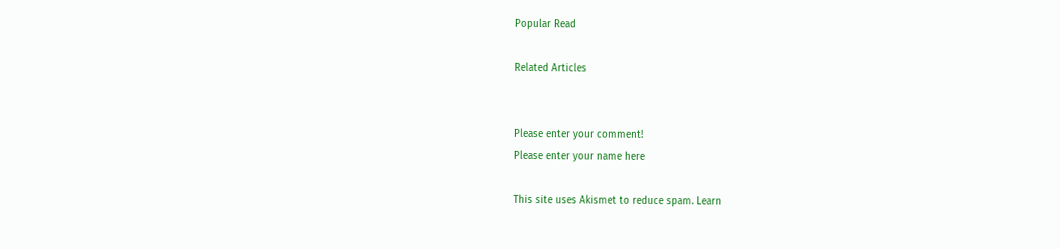Popular Read

Related Articles


Please enter your comment!
Please enter your name here

This site uses Akismet to reduce spam. Learn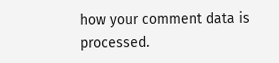how your comment data is processed.